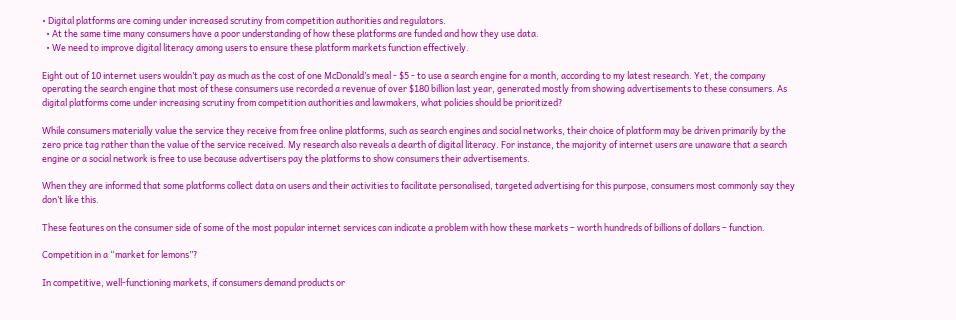• Digital platforms are coming under increased scrutiny from competition authorities and regulators.
  • At the same time many consumers have a poor understanding of how these platforms are funded and how they use data.
  • We need to improve digital literacy among users to ensure these platform markets function effectively.

Eight out of 10 internet users wouldn’t pay as much as the cost of one McDonald’s meal - $5 - to use a search engine for a month, according to my latest research. Yet, the company operating the search engine that most of these consumers use recorded a revenue of over $180 billion last year, generated mostly from showing advertisements to these consumers. As digital platforms come under increasing scrutiny from competition authorities and lawmakers, what policies should be prioritized?

While consumers materially value the service they receive from free online platforms, such as search engines and social networks, their choice of platform may be driven primarily by the zero price tag rather than the value of the service received. My research also reveals a dearth of digital literacy. For instance, the majority of internet users are unaware that a search engine or a social network is free to use because advertisers pay the platforms to show consumers their advertisements.

When they are informed that some platforms collect data on users and their activities to facilitate personalised, targeted advertising for this purpose, consumers most commonly say they don’t like this.

These features on the consumer side of some of the most popular internet services can indicate a problem with how these markets – worth hundreds of billions of dollars – function.

Competition in a “market for lemons”?

In competitive, well-functioning markets, if consumers demand products or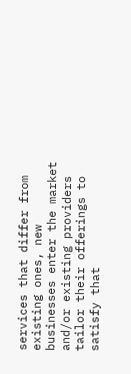services that differ from existing ones, new businesses enter the market and/or existing providers tailor their offerings to satisfy that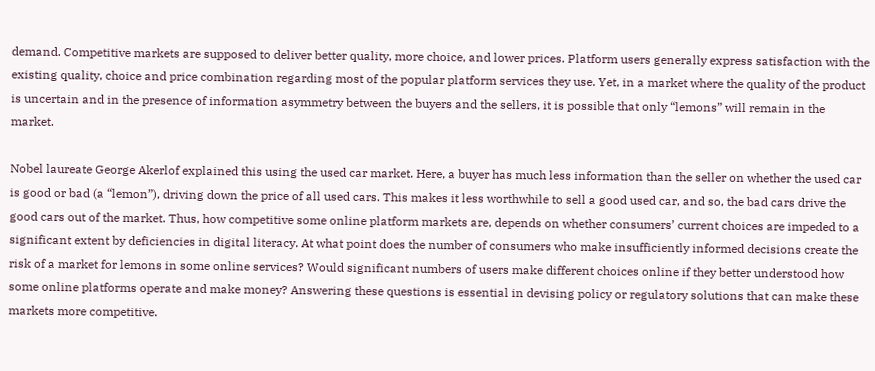demand. Competitive markets are supposed to deliver better quality, more choice, and lower prices. Platform users generally express satisfaction with the existing quality, choice and price combination regarding most of the popular platform services they use. Yet, in a market where the quality of the product is uncertain and in the presence of information asymmetry between the buyers and the sellers, it is possible that only “lemons” will remain in the market.

Nobel laureate George Akerlof explained this using the used car market. Here, a buyer has much less information than the seller on whether the used car is good or bad (a “lemon”), driving down the price of all used cars. This makes it less worthwhile to sell a good used car, and so, the bad cars drive the good cars out of the market. Thus, how competitive some online platform markets are, depends on whether consumers’ current choices are impeded to a significant extent by deficiencies in digital literacy. At what point does the number of consumers who make insufficiently informed decisions create the risk of a market for lemons in some online services? Would significant numbers of users make different choices online if they better understood how some online platforms operate and make money? Answering these questions is essential in devising policy or regulatory solutions that can make these markets more competitive.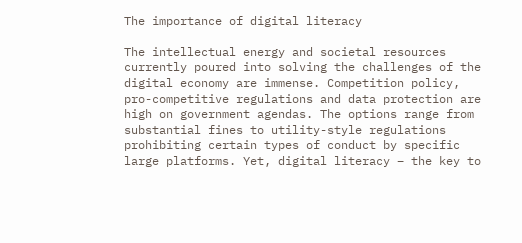The importance of digital literacy

The intellectual energy and societal resources currently poured into solving the challenges of the digital economy are immense. Competition policy, pro-competitive regulations and data protection are high on government agendas. The options range from substantial fines to utility-style regulations prohibiting certain types of conduct by specific large platforms. Yet, digital literacy – the key to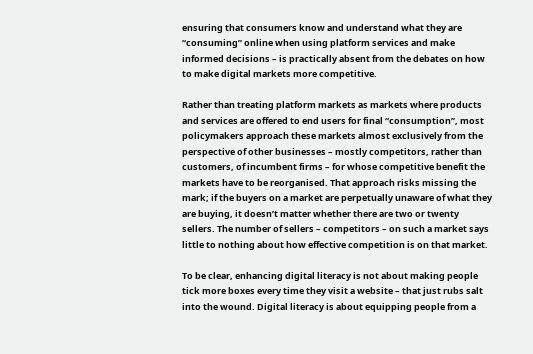ensuring that consumers know and understand what they are “consuming” online when using platform services and make informed decisions – is practically absent from the debates on how to make digital markets more competitive.

Rather than treating platform markets as markets where products and services are offered to end users for final “consumption”, most policymakers approach these markets almost exclusively from the perspective of other businesses – mostly competitors, rather than customers, of incumbent firms – for whose competitive benefit the markets have to be reorganised. That approach risks missing the mark; if the buyers on a market are perpetually unaware of what they are buying, it doesn’t matter whether there are two or twenty sellers. The number of sellers – competitors – on such a market says little to nothing about how effective competition is on that market.

To be clear, enhancing digital literacy is not about making people tick more boxes every time they visit a website – that just rubs salt into the wound. Digital literacy is about equipping people from a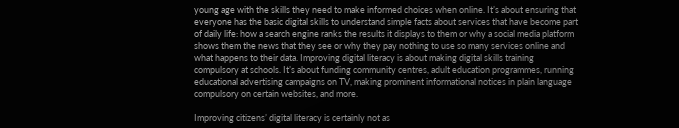young age with the skills they need to make informed choices when online. It’s about ensuring that everyone has the basic digital skills to understand simple facts about services that have become part of daily life: how a search engine ranks the results it displays to them or why a social media platform shows them the news that they see or why they pay nothing to use so many services online and what happens to their data. Improving digital literacy is about making digital skills training compulsory at schools. It’s about funding community centres, adult education programmes, running educational advertising campaigns on TV, making prominent informational notices in plain language compulsory on certain websites, and more.

Improving citizens’ digital literacy is certainly not as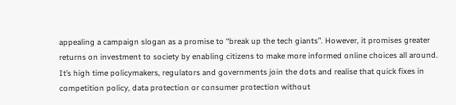appealing a campaign slogan as a promise to “break up the tech giants”. However, it promises greater returns on investment to society by enabling citizens to make more informed online choices all around. It’s high time policymakers, regulators and governments join the dots and realise that quick fixes in competition policy, data protection or consumer protection without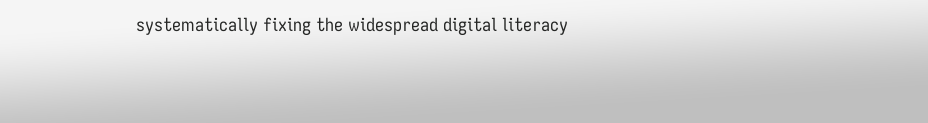systematically fixing the widespread digital literacy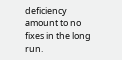deficiency amount to no fixes in the long run.